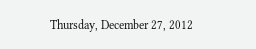Thursday, December 27, 2012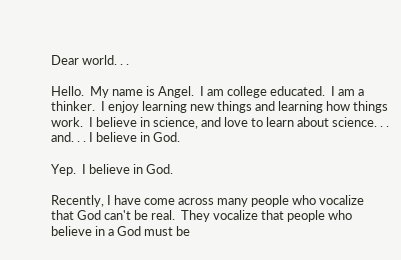Dear world. . .

Hello.  My name is Angel.  I am college educated.  I am a thinker.  I enjoy learning new things and learning how things work.  I believe in science, and love to learn about science. . . and. . . I believe in God.

Yep.  I believe in God.

Recently, I have come across many people who vocalize that God can't be real.  They vocalize that people who believe in a God must be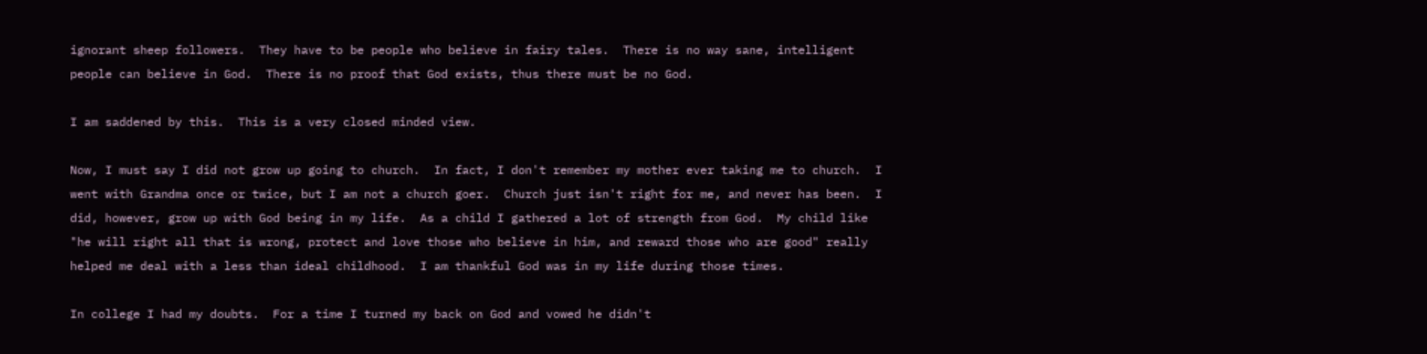ignorant sheep followers.  They have to be people who believe in fairy tales.  There is no way sane, intelligent people can believe in God.  There is no proof that God exists, thus there must be no God.

I am saddened by this.  This is a very closed minded view.

Now, I must say I did not grow up going to church.  In fact, I don't remember my mother ever taking me to church.  I went with Grandma once or twice, but I am not a church goer.  Church just isn't right for me, and never has been.  I did, however, grow up with God being in my life.  As a child I gathered a lot of strength from God.  My child like "he will right all that is wrong, protect and love those who believe in him, and reward those who are good" really helped me deal with a less than ideal childhood.  I am thankful God was in my life during those times.

In college I had my doubts.  For a time I turned my back on God and vowed he didn't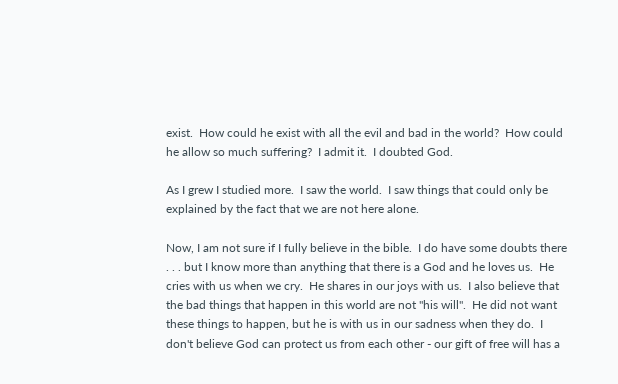exist.  How could he exist with all the evil and bad in the world?  How could he allow so much suffering?  I admit it.  I doubted God.

As I grew I studied more.  I saw the world.  I saw things that could only be explained by the fact that we are not here alone.

Now, I am not sure if I fully believe in the bible.  I do have some doubts there . . . but I know more than anything that there is a God and he loves us.  He cries with us when we cry.  He shares in our joys with us.  I also believe that the bad things that happen in this world are not "his will".  He did not want these things to happen, but he is with us in our sadness when they do.  I don't believe God can protect us from each other - our gift of free will has a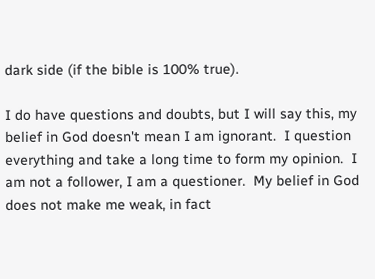dark side (if the bible is 100% true).

I do have questions and doubts, but I will say this, my belief in God doesn't mean I am ignorant.  I question everything and take a long time to form my opinion.  I am not a follower, I am a questioner.  My belief in God does not make me weak, in fact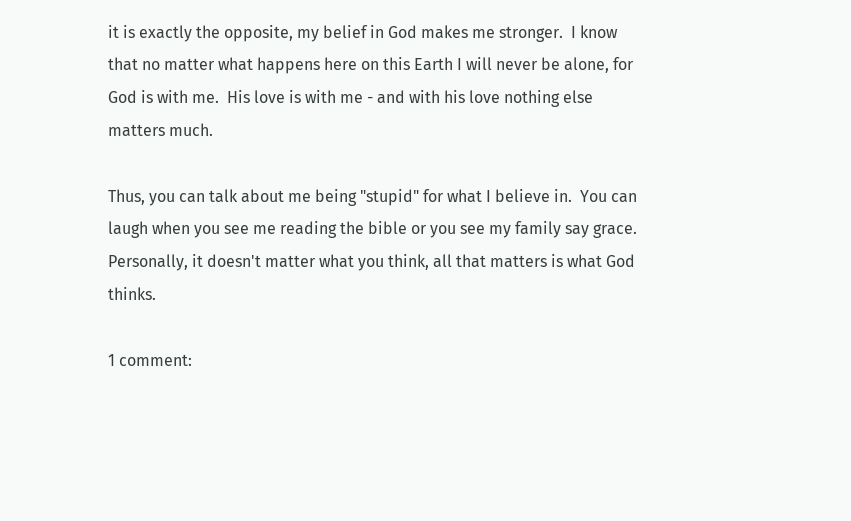it is exactly the opposite, my belief in God makes me stronger.  I know that no matter what happens here on this Earth I will never be alone, for God is with me.  His love is with me - and with his love nothing else matters much.

Thus, you can talk about me being "stupid" for what I believe in.  You can laugh when you see me reading the bible or you see my family say grace.  Personally, it doesn't matter what you think, all that matters is what God thinks.

1 comment: